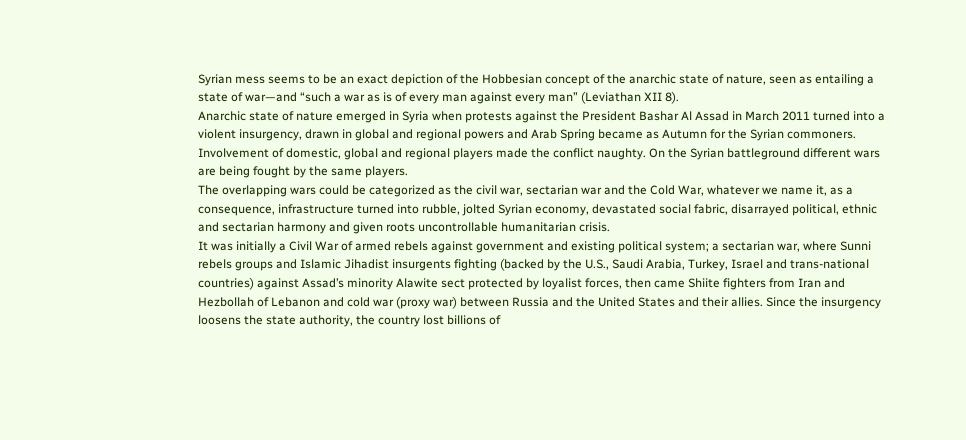Syrian mess seems to be an exact depiction of the Hobbesian concept of the anarchic state of nature, seen as entailing a state of war—and “such a war as is of every man against every man” (Leviathan XII 8).
Anarchic state of nature emerged in Syria when protests against the President Bashar Al Assad in March 2011 turned into a violent insurgency, drawn in global and regional powers and Arab Spring became as Autumn for the Syrian commoners. Involvement of domestic, global and regional players made the conflict naughty. On the Syrian battleground different wars are being fought by the same players.
The overlapping wars could be categorized as the civil war, sectarian war and the Cold War, whatever we name it, as a consequence, infrastructure turned into rubble, jolted Syrian economy, devastated social fabric, disarrayed political, ethnic and sectarian harmony and given roots uncontrollable humanitarian crisis.
It was initially a Civil War of armed rebels against government and existing political system; a sectarian war, where Sunni rebels groups and Islamic Jihadist insurgents fighting (backed by the U.S., Saudi Arabia, Turkey, Israel and trans-national countries) against Assad’s minority Alawite sect protected by loyalist forces, then came Shiite fighters from Iran and Hezbollah of Lebanon and cold war (proxy war) between Russia and the United States and their allies. Since the insurgency loosens the state authority, the country lost billions of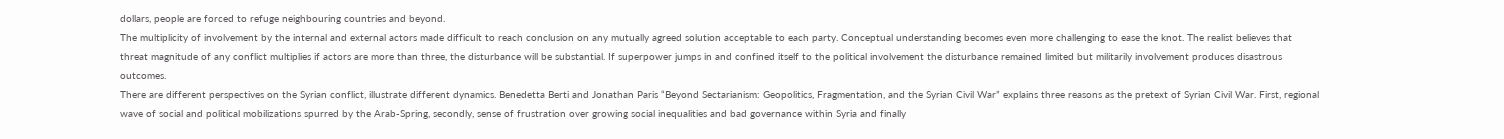dollars, people are forced to refuge neighbouring countries and beyond.
The multiplicity of involvement by the internal and external actors made difficult to reach conclusion on any mutually agreed solution acceptable to each party. Conceptual understanding becomes even more challenging to ease the knot. The realist believes that threat magnitude of any conflict multiplies if actors are more than three, the disturbance will be substantial. If superpower jumps in and confined itself to the political involvement the disturbance remained limited but militarily involvement produces disastrous outcomes.
There are different perspectives on the Syrian conflict, illustrate different dynamics. Benedetta Berti and Jonathan Paris “Beyond Sectarianism: Geopolitics, Fragmentation, and the Syrian Civil War” explains three reasons as the pretext of Syrian Civil War. First, regional wave of social and political mobilizations spurred by the Arab-Spring, secondly, sense of frustration over growing social inequalities and bad governance within Syria and finally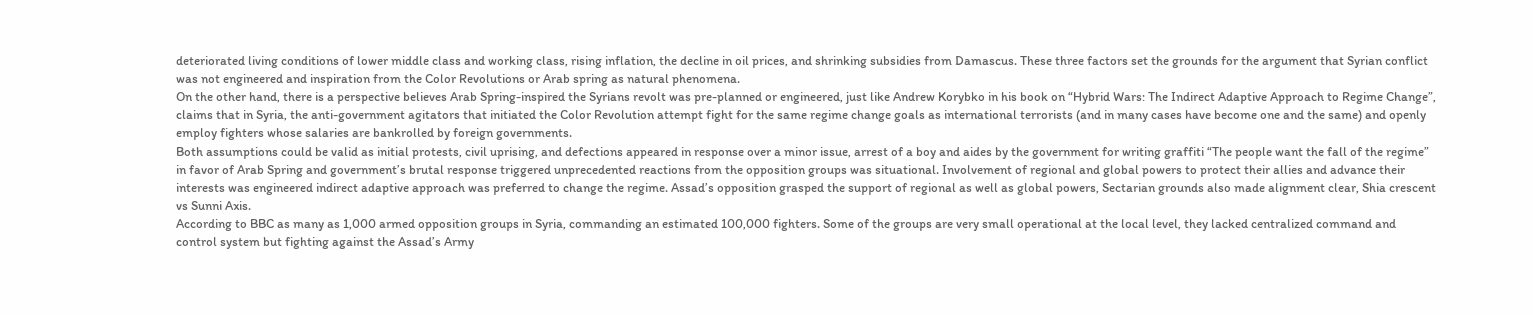deteriorated living conditions of lower middle class and working class, rising inflation, the decline in oil prices, and shrinking subsidies from Damascus. These three factors set the grounds for the argument that Syrian conflict was not engineered and inspiration from the Color Revolutions or Arab spring as natural phenomena.
On the other hand, there is a perspective believes Arab Spring-inspired the Syrians revolt was pre-planned or engineered, just like Andrew Korybko in his book on “Hybrid Wars: The Indirect Adaptive Approach to Regime Change”, claims that in Syria, the anti-government agitators that initiated the Color Revolution attempt fight for the same regime change goals as international terrorists (and in many cases have become one and the same) and openly employ fighters whose salaries are bankrolled by foreign governments.
Both assumptions could be valid as initial protests, civil uprising, and defections appeared in response over a minor issue, arrest of a boy and aides by the government for writing graffiti “The people want the fall of the regime” in favor of Arab Spring and government’s brutal response triggered unprecedented reactions from the opposition groups was situational. Involvement of regional and global powers to protect their allies and advance their interests was engineered indirect adaptive approach was preferred to change the regime. Assad’s opposition grasped the support of regional as well as global powers, Sectarian grounds also made alignment clear, Shia crescent vs Sunni Axis.
According to BBC as many as 1,000 armed opposition groups in Syria, commanding an estimated 100,000 fighters. Some of the groups are very small operational at the local level, they lacked centralized command and control system but fighting against the Assad’s Army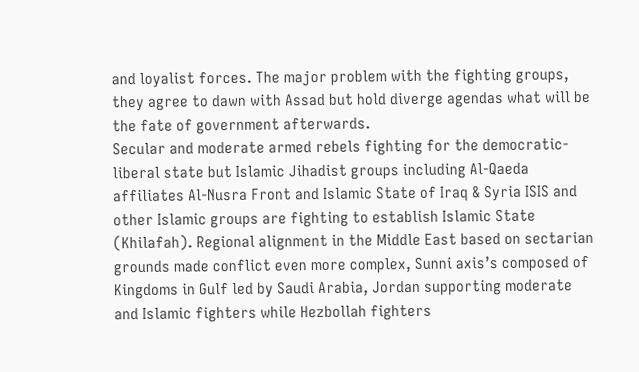and loyalist forces. The major problem with the fighting groups, they agree to dawn with Assad but hold diverge agendas what will be the fate of government afterwards.
Secular and moderate armed rebels fighting for the democratic-liberal state but Islamic Jihadist groups including Al-Qaeda affiliates Al-Nusra Front and Islamic State of Iraq & Syria ISIS and other Islamic groups are fighting to establish Islamic State (Khilafah). Regional alignment in the Middle East based on sectarian grounds made conflict even more complex, Sunni axis’s composed of Kingdoms in Gulf led by Saudi Arabia, Jordan supporting moderate and Islamic fighters while Hezbollah fighters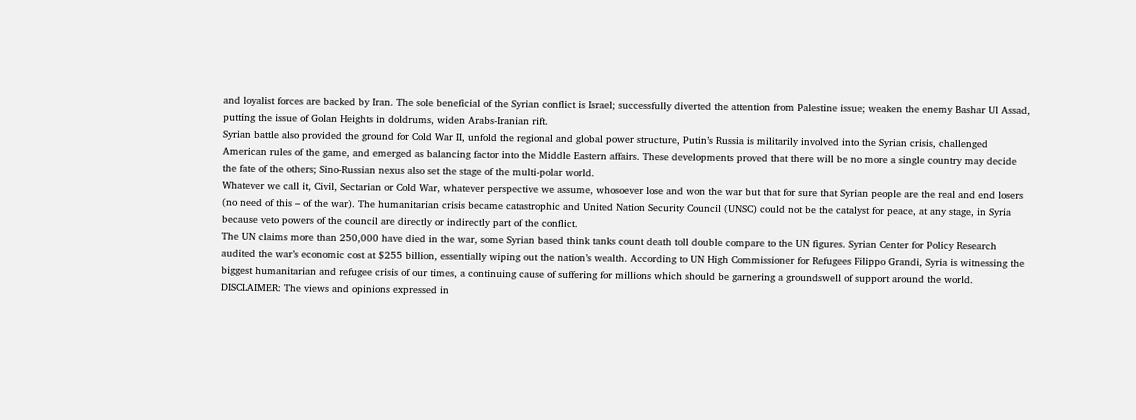and loyalist forces are backed by Iran. The sole beneficial of the Syrian conflict is Israel; successfully diverted the attention from Palestine issue; weaken the enemy Bashar Ul Assad, putting the issue of Golan Heights in doldrums, widen Arabs-Iranian rift.
Syrian battle also provided the ground for Cold War II, unfold the regional and global power structure, Putin’s Russia is militarily involved into the Syrian crisis, challenged American rules of the game, and emerged as balancing factor into the Middle Eastern affairs. These developments proved that there will be no more a single country may decide the fate of the others; Sino-Russian nexus also set the stage of the multi-polar world.
Whatever we call it, Civil, Sectarian or Cold War, whatever perspective we assume, whosoever lose and won the war but that for sure that Syrian people are the real and end losers (no need of this – of the war). The humanitarian crisis became catastrophic and United Nation Security Council (UNSC) could not be the catalyst for peace, at any stage, in Syria because veto powers of the council are directly or indirectly part of the conflict.
The UN claims more than 250,000 have died in the war, some Syrian based think tanks count death toll double compare to the UN figures. Syrian Center for Policy Research audited the war’s economic cost at $255 billion, essentially wiping out the nation’s wealth. According to UN High Commissioner for Refugees Filippo Grandi, Syria is witnessing the biggest humanitarian and refugee crisis of our times, a continuing cause of suffering for millions which should be garnering a groundswell of support around the world.
DISCLAIMER: The views and opinions expressed in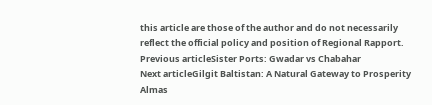this article are those of the author and do not necessarily reflect the official policy and position of Regional Rapport.
Previous articleSister Ports: Gwadar vs Chabahar
Next articleGilgit Baltistan: A Natural Gateway to Prosperity
Almas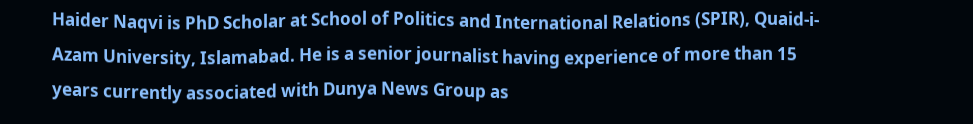Haider Naqvi is PhD Scholar at School of Politics and International Relations (SPIR), Quaid-i-Azam University, Islamabad. He is a senior journalist having experience of more than 15 years currently associated with Dunya News Group as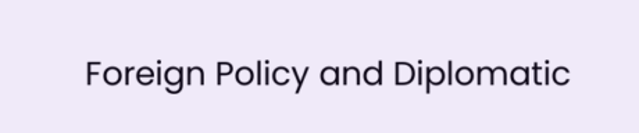Foreign Policy and Diplomatic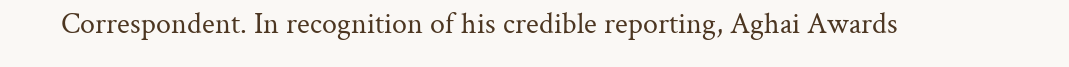Correspondent. In recognition of his credible reporting, Aghai Awards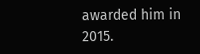awarded him in 2015.